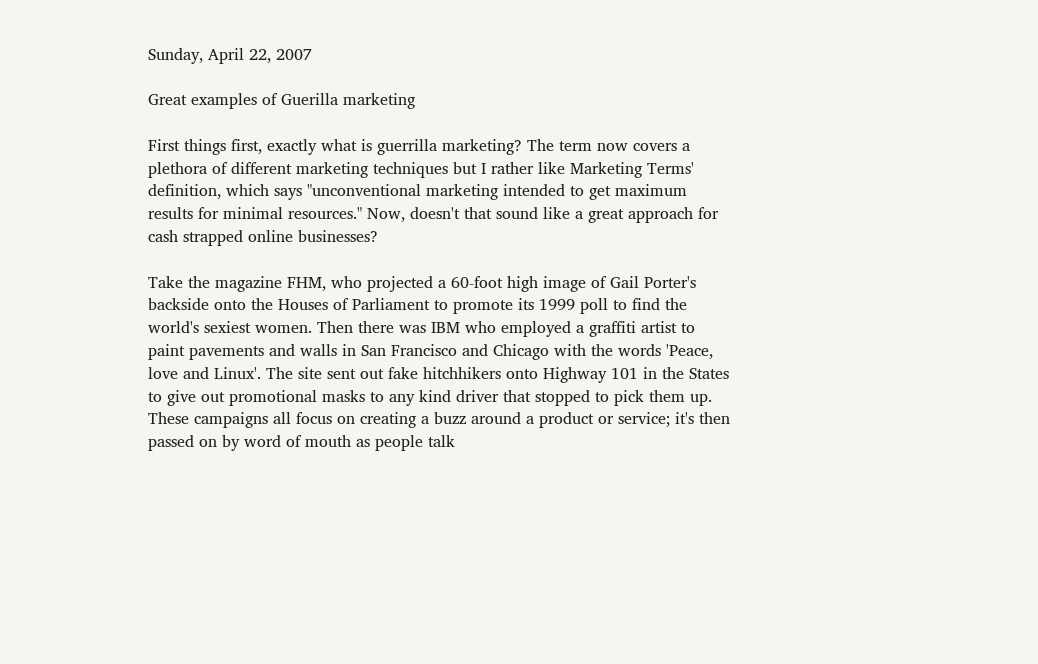Sunday, April 22, 2007

Great examples of Guerilla marketing

First things first, exactly what is guerrilla marketing? The term now covers a plethora of different marketing techniques but I rather like Marketing Terms' definition, which says "unconventional marketing intended to get maximum results for minimal resources." Now, doesn't that sound like a great approach for cash strapped online businesses?

Take the magazine FHM, who projected a 60-foot high image of Gail Porter's backside onto the Houses of Parliament to promote its 1999 poll to find the world's sexiest women. Then there was IBM who employed a graffiti artist to paint pavements and walls in San Francisco and Chicago with the words 'Peace, love and Linux'. The site sent out fake hitchhikers onto Highway 101 in the States to give out promotional masks to any kind driver that stopped to pick them up. These campaigns all focus on creating a buzz around a product or service; it's then passed on by word of mouth as people talk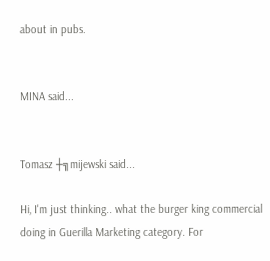about in pubs.


MINA said...


Tomasz ┼╗mijewski said...

Hi, I'm just thinking.. what the burger king commercial doing in Guerilla Marketing category. For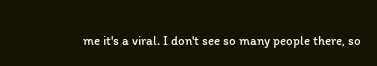me it's a viral. I don't see so many people there, so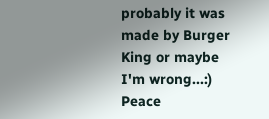probably it was made by Burger King or maybe I'm wrong...:) Peace